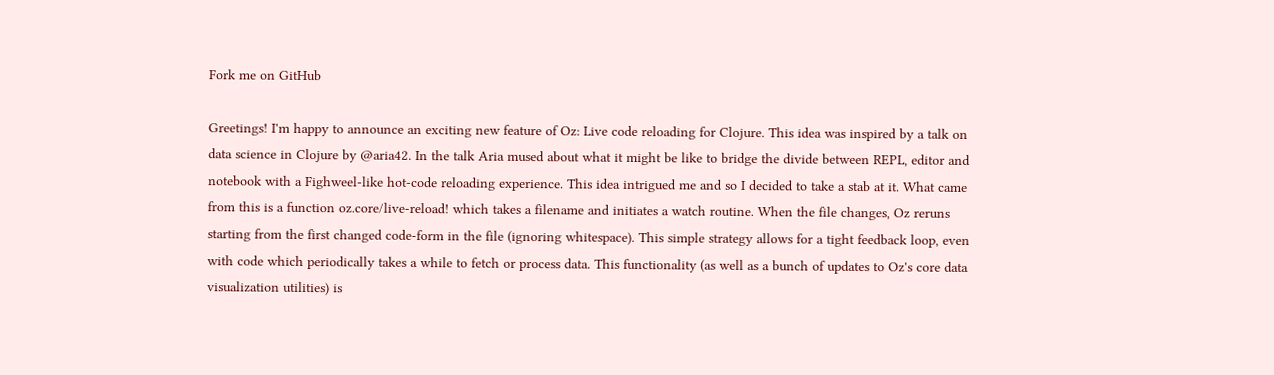Fork me on GitHub

Greetings! I'm happy to announce an exciting new feature of Oz: Live code reloading for Clojure. This idea was inspired by a talk on data science in Clojure by @aria42. In the talk Aria mused about what it might be like to bridge the divide between REPL, editor and notebook with a Fighweel-like hot-code reloading experience. This idea intrigued me and so I decided to take a stab at it. What came from this is a function oz.core/live-reload! which takes a filename and initiates a watch routine. When the file changes, Oz reruns starting from the first changed code-form in the file (ignoring whitespace). This simple strategy allows for a tight feedback loop, even with code which periodically takes a while to fetch or process data. This functionality (as well as a bunch of updates to Oz's core data visualization utilities) is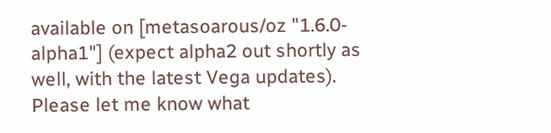available on [metasoarous/oz "1.6.0-alpha1"] (expect alpha2 out shortly as well, with the latest Vega updates). Please let me know what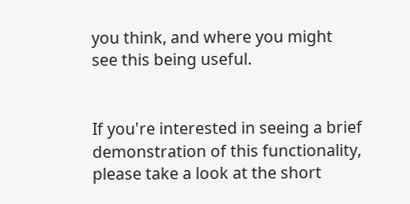you think, and where you might see this being useful.


If you're interested in seeing a brief demonstration of this functionality, please take a look at the short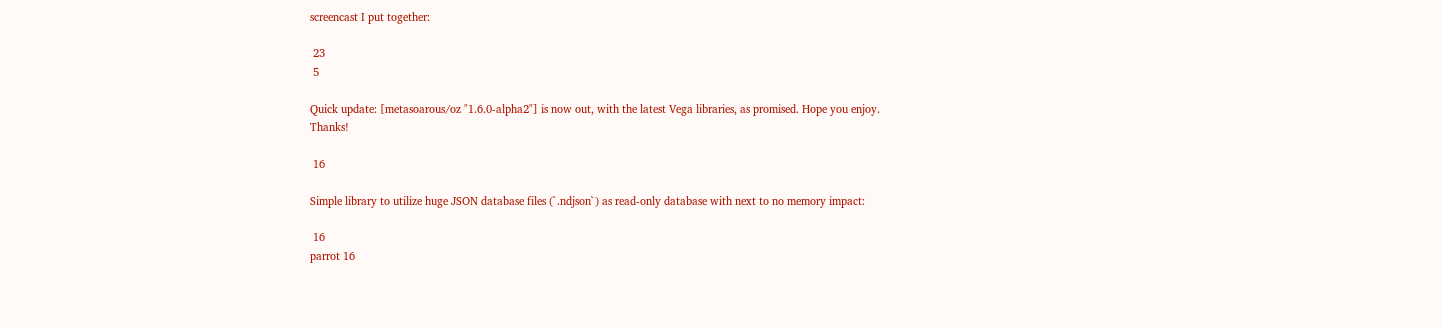screencast I put together:

 23
 5

Quick update: [metasoarous/oz "1.6.0-alpha2"] is now out, with the latest Vega libraries, as promised. Hope you enjoy. Thanks!

 16

Simple library to utilize huge JSON database files (`.ndjson`) as read-only database with next to no memory impact:

 16
parrot 16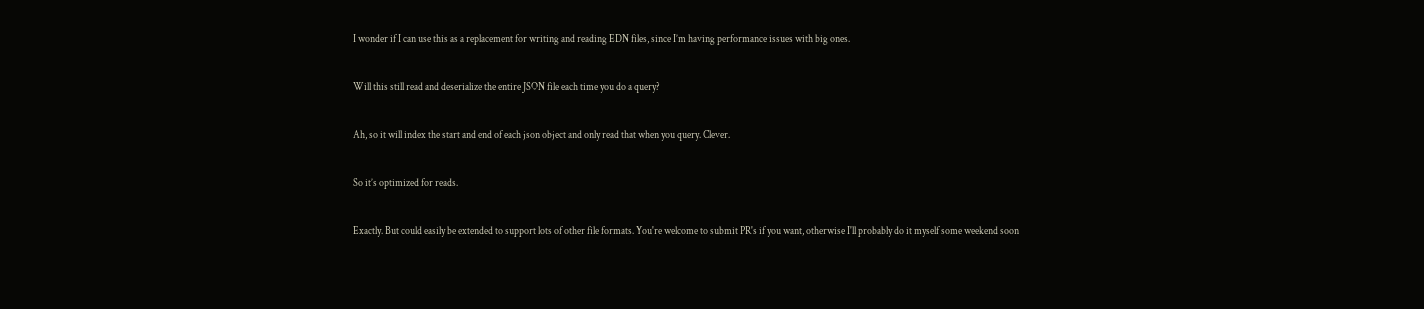I wonder if I can use this as a replacement for writing and reading EDN files, since I’m having performance issues with big ones.


Will this still read and deserialize the entire JSON file each time you do a query?


Ah, so it will index the start and end of each json object and only read that when you query. Clever.


So it’s optimized for reads.


Exactly. But could easily be extended to support lots of other file formats. You're welcome to submit PR's if you want, otherwise I'll probably do it myself some weekend soon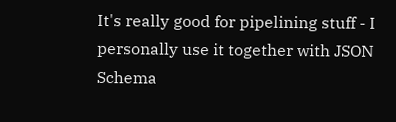It's really good for pipelining stuff - I personally use it together with JSON Schema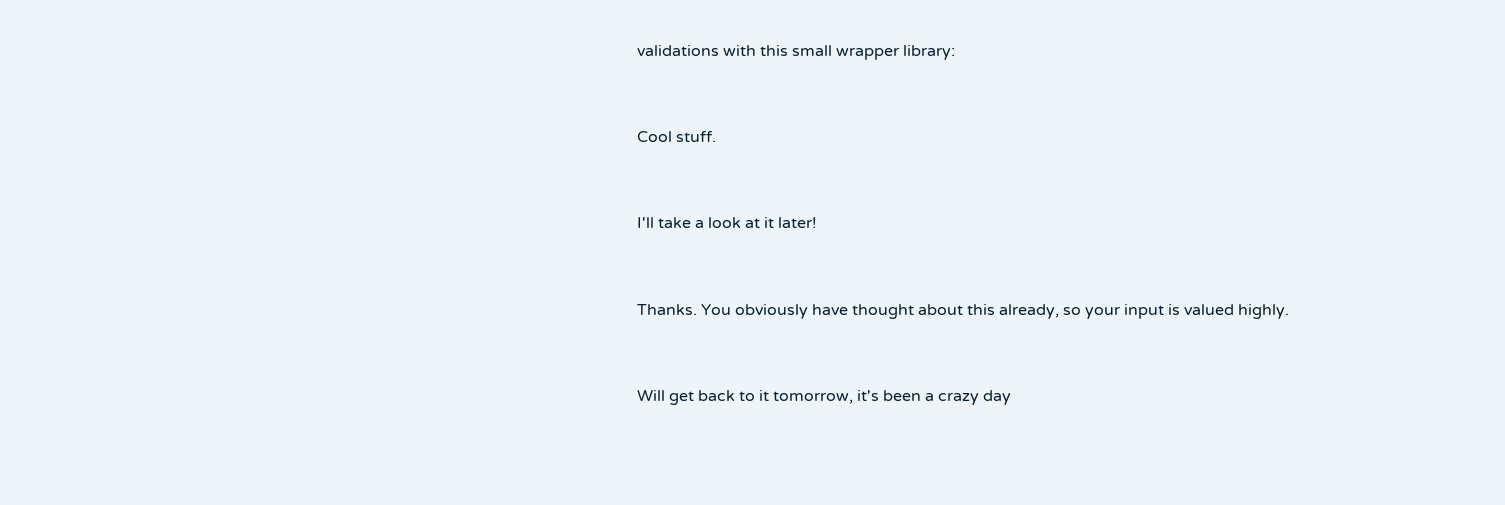validations with this small wrapper library:


Cool stuff.


I'll take a look at it later!


Thanks. You obviously have thought about this already, so your input is valued highly.


Will get back to it tomorrow, it's been a crazy day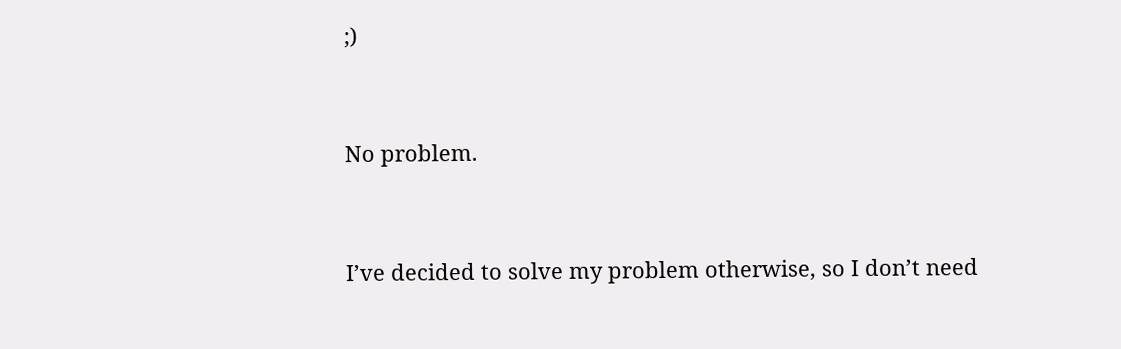;)


No problem.


I’ve decided to solve my problem otherwise, so I don’t need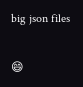big json files

😄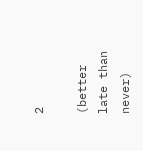2

(better late than never)